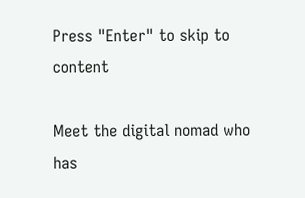Press "Enter" to skip to content

Meet the digital nomad who has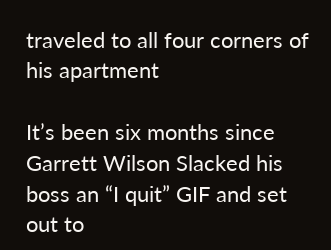traveled to all four corners of his apartment

It’s been six months since Garrett Wilson Slacked his boss an “I quit” GIF and set out to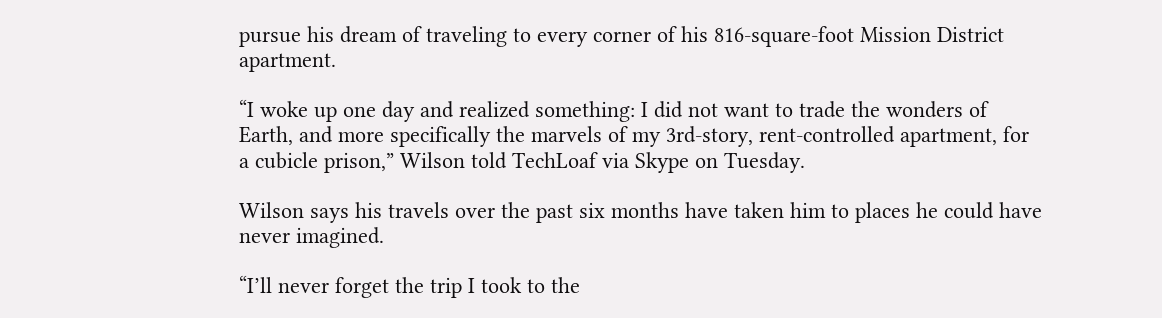pursue his dream of traveling to every corner of his 816-square-foot Mission District apartment.

“I woke up one day and realized something: I did not want to trade the wonders of Earth, and more specifically the marvels of my 3rd-story, rent-controlled apartment, for a cubicle prison,” Wilson told TechLoaf via Skype on Tuesday.

Wilson says his travels over the past six months have taken him to places he could have never imagined.

“I’ll never forget the trip I took to the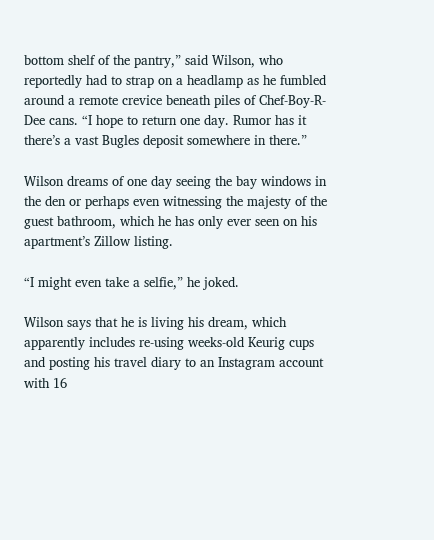bottom shelf of the pantry,” said Wilson, who reportedly had to strap on a headlamp as he fumbled around a remote crevice beneath piles of Chef-Boy-R-Dee cans. “I hope to return one day. Rumor has it there’s a vast Bugles deposit somewhere in there.”

Wilson dreams of one day seeing the bay windows in the den or perhaps even witnessing the majesty of the guest bathroom, which he has only ever seen on his apartment’s Zillow listing.

“I might even take a selfie,” he joked.

Wilson says that he is living his dream, which apparently includes re-using weeks-old Keurig cups and posting his travel diary to an Instagram account with 16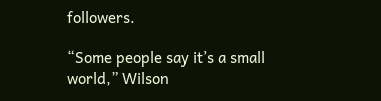followers.

“Some people say it’s a small world,” Wilson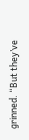grinned. “But they’ve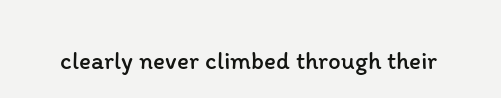clearly never climbed through their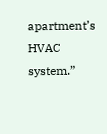apartment’s HVAC system.”